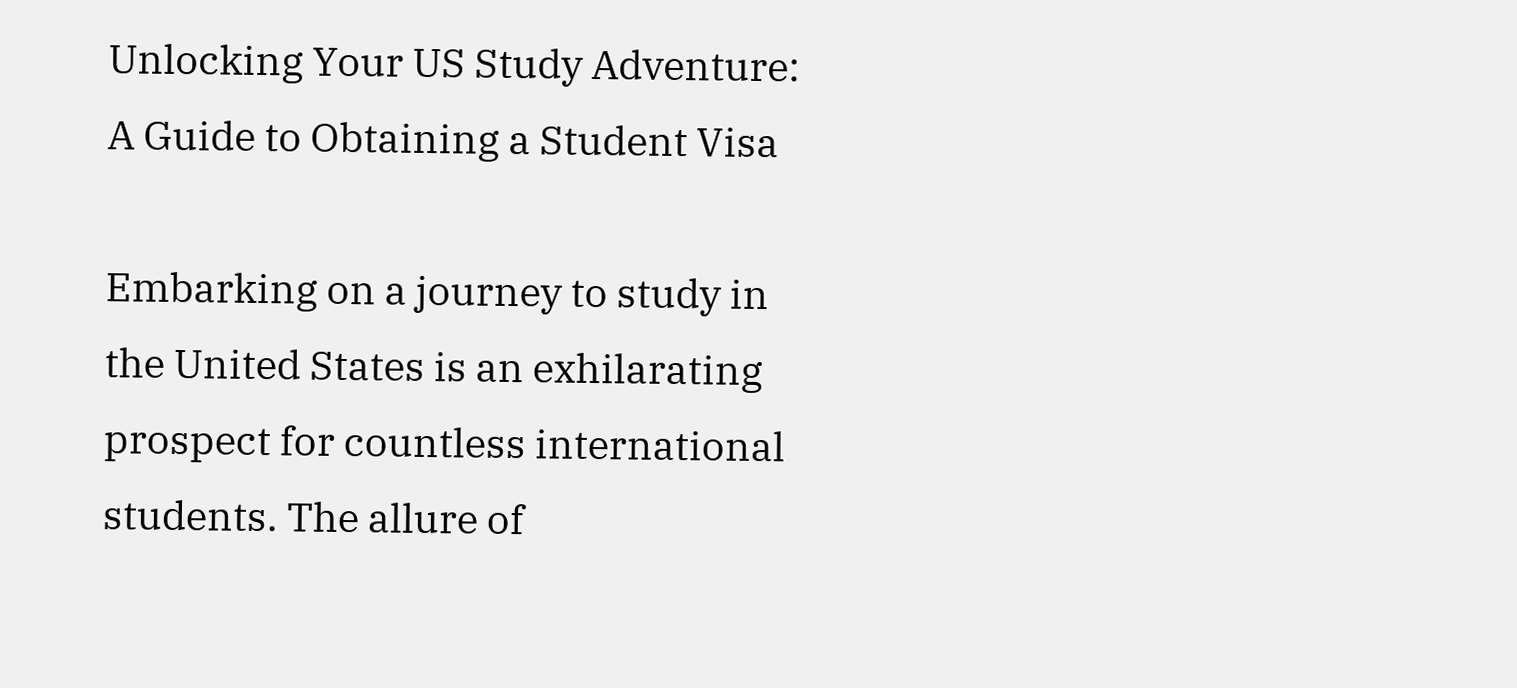Unlocking Your US Study Adventure: A Guide to Obtaining a Student Visa

Embarking on a journey to study in the United States is an exhilarating prospect for countless international students. The allure of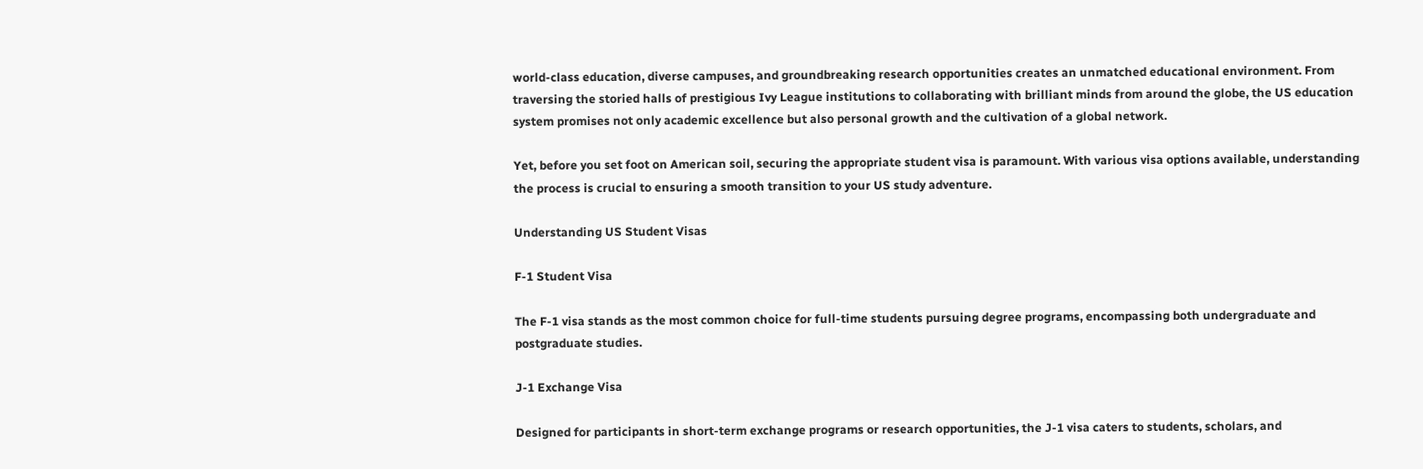world-class education, diverse campuses, and groundbreaking research opportunities creates an unmatched educational environment. From traversing the storied halls of prestigious Ivy League institutions to collaborating with brilliant minds from around the globe, the US education system promises not only academic excellence but also personal growth and the cultivation of a global network.

Yet, before you set foot on American soil, securing the appropriate student visa is paramount. With various visa options available, understanding the process is crucial to ensuring a smooth transition to your US study adventure.

Understanding US Student Visas

F-1 Student Visa

The F-1 visa stands as the most common choice for full-time students pursuing degree programs, encompassing both undergraduate and postgraduate studies.

J-1 Exchange Visa

Designed for participants in short-term exchange programs or research opportunities, the J-1 visa caters to students, scholars, and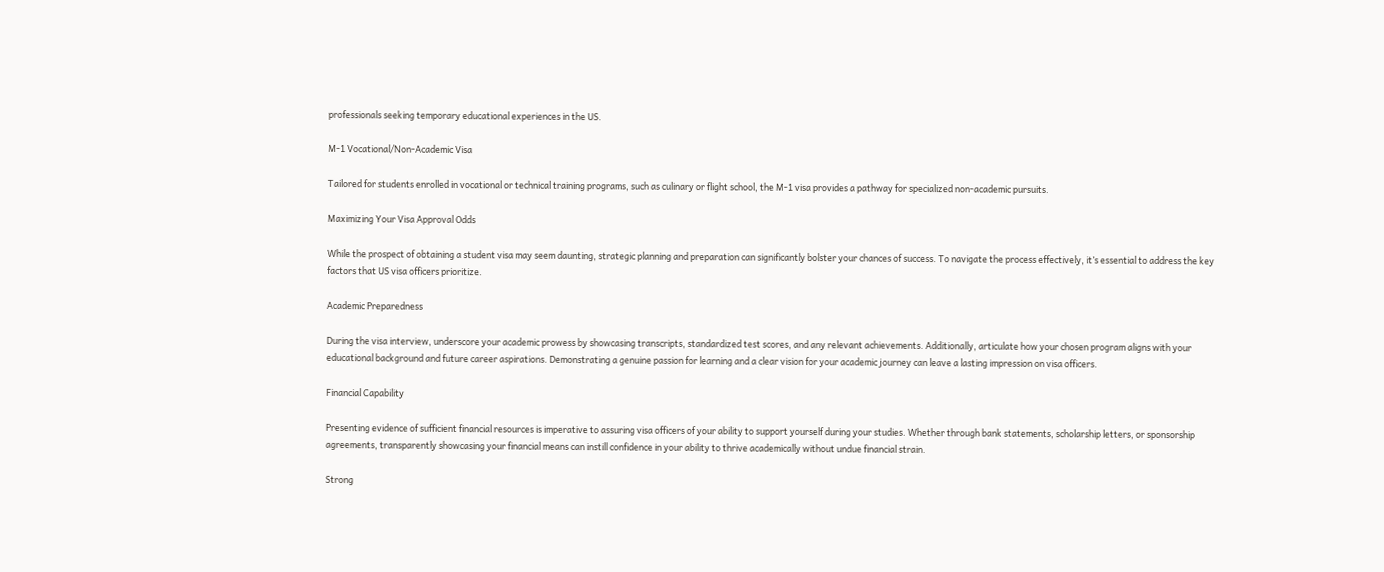professionals seeking temporary educational experiences in the US.

M-1 Vocational/Non-Academic Visa

Tailored for students enrolled in vocational or technical training programs, such as culinary or flight school, the M-1 visa provides a pathway for specialized non-academic pursuits.

Maximizing Your Visa Approval Odds

While the prospect of obtaining a student visa may seem daunting, strategic planning and preparation can significantly bolster your chances of success. To navigate the process effectively, it’s essential to address the key factors that US visa officers prioritize.

Academic Preparedness

During the visa interview, underscore your academic prowess by showcasing transcripts, standardized test scores, and any relevant achievements. Additionally, articulate how your chosen program aligns with your educational background and future career aspirations. Demonstrating a genuine passion for learning and a clear vision for your academic journey can leave a lasting impression on visa officers.

Financial Capability

Presenting evidence of sufficient financial resources is imperative to assuring visa officers of your ability to support yourself during your studies. Whether through bank statements, scholarship letters, or sponsorship agreements, transparently showcasing your financial means can instill confidence in your ability to thrive academically without undue financial strain.

Strong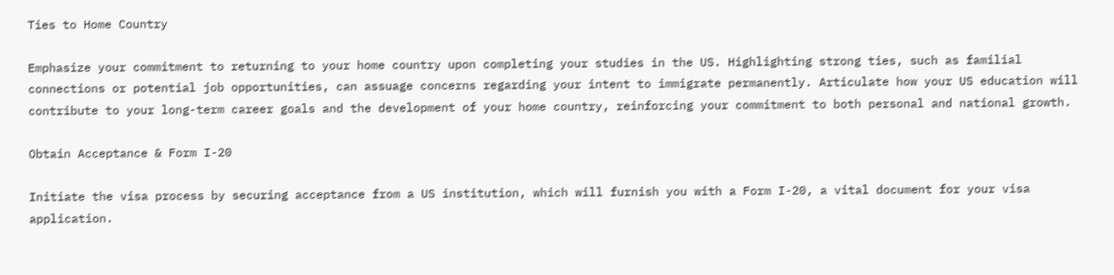Ties to Home Country

Emphasize your commitment to returning to your home country upon completing your studies in the US. Highlighting strong ties, such as familial connections or potential job opportunities, can assuage concerns regarding your intent to immigrate permanently. Articulate how your US education will contribute to your long-term career goals and the development of your home country, reinforcing your commitment to both personal and national growth.

Obtain Acceptance & Form I-20

Initiate the visa process by securing acceptance from a US institution, which will furnish you with a Form I-20, a vital document for your visa application.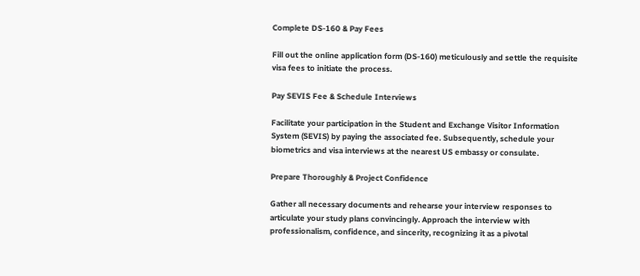Complete DS-160 & Pay Fees

Fill out the online application form (DS-160) meticulously and settle the requisite visa fees to initiate the process.

Pay SEVIS Fee & Schedule Interviews

Facilitate your participation in the Student and Exchange Visitor Information System (SEVIS) by paying the associated fee. Subsequently, schedule your biometrics and visa interviews at the nearest US embassy or consulate.

Prepare Thoroughly & Project Confidence

Gather all necessary documents and rehearse your interview responses to articulate your study plans convincingly. Approach the interview with professionalism, confidence, and sincerity, recognizing it as a pivotal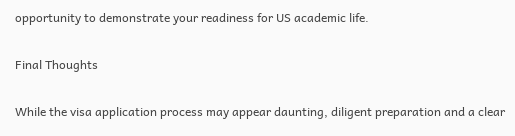opportunity to demonstrate your readiness for US academic life.

Final Thoughts

While the visa application process may appear daunting, diligent preparation and a clear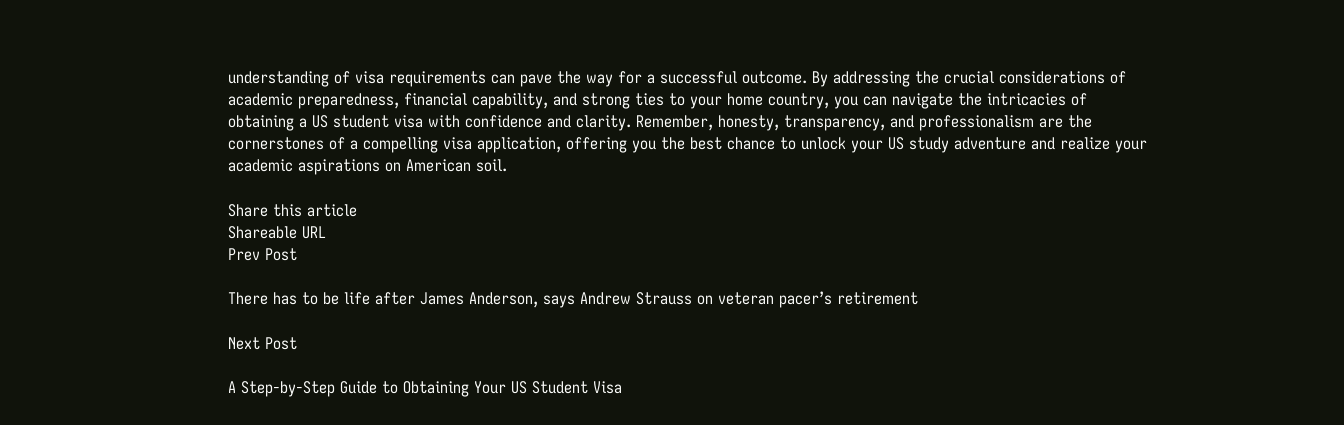understanding of visa requirements can pave the way for a successful outcome. By addressing the crucial considerations of academic preparedness, financial capability, and strong ties to your home country, you can navigate the intricacies of obtaining a US student visa with confidence and clarity. Remember, honesty, transparency, and professionalism are the cornerstones of a compelling visa application, offering you the best chance to unlock your US study adventure and realize your academic aspirations on American soil.

Share this article
Shareable URL
Prev Post

There has to be life after James Anderson, says Andrew Strauss on veteran pacer’s retirement

Next Post

A Step-by-Step Guide to Obtaining Your US Student Visa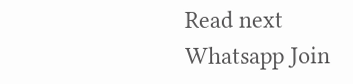Read next
Whatsapp Join